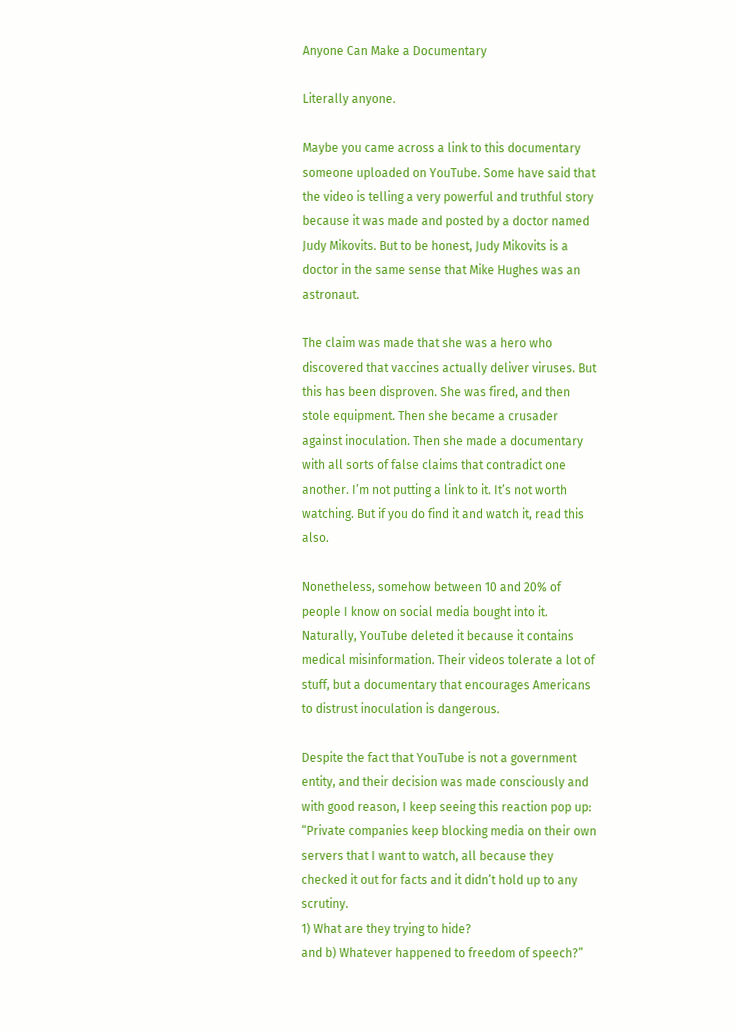Anyone Can Make a Documentary

Literally anyone.

Maybe you came across a link to this documentary someone uploaded on YouTube. Some have said that the video is telling a very powerful and truthful story because it was made and posted by a doctor named Judy Mikovits. But to be honest, Judy Mikovits is a doctor in the same sense that Mike Hughes was an astronaut.

The claim was made that she was a hero who discovered that vaccines actually deliver viruses. But this has been disproven. She was fired, and then stole equipment. Then she became a crusader against inoculation. Then she made a documentary with all sorts of false claims that contradict one another. I’m not putting a link to it. It’s not worth watching. But if you do find it and watch it, read this also.

Nonetheless, somehow between 10 and 20% of people I know on social media bought into it. Naturally, YouTube deleted it because it contains medical misinformation. Their videos tolerate a lot of stuff, but a documentary that encourages Americans to distrust inoculation is dangerous.

Despite the fact that YouTube is not a government entity, and their decision was made consciously and with good reason, I keep seeing this reaction pop up:
“Private companies keep blocking media on their own servers that I want to watch, all because they checked it out for facts and it didn’t hold up to any scrutiny.
1) What are they trying to hide?
and b) Whatever happened to freedom of speech?”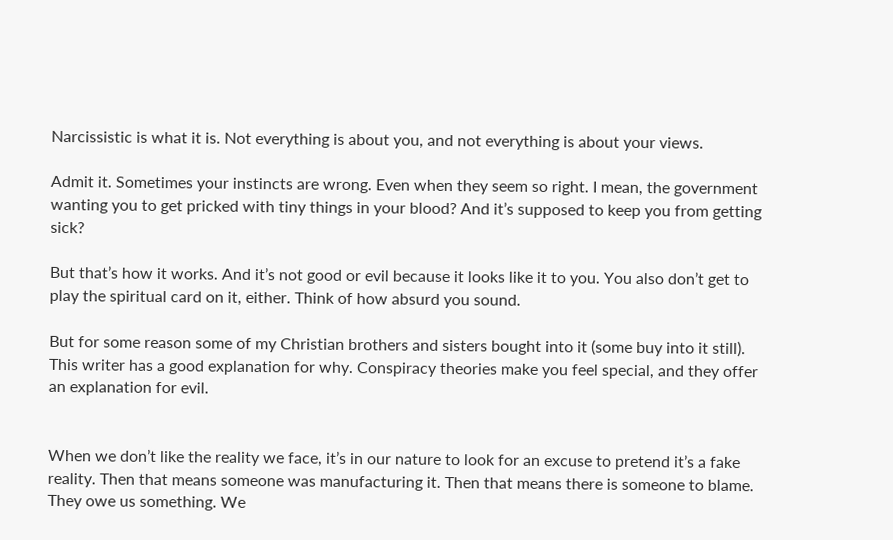Narcissistic is what it is. Not everything is about you, and not everything is about your views.

Admit it. Sometimes your instincts are wrong. Even when they seem so right. I mean, the government wanting you to get pricked with tiny things in your blood? And it’s supposed to keep you from getting sick?

But that’s how it works. And it’s not good or evil because it looks like it to you. You also don’t get to play the spiritual card on it, either. Think of how absurd you sound.

But for some reason some of my Christian brothers and sisters bought into it (some buy into it still). This writer has a good explanation for why. Conspiracy theories make you feel special, and they offer an explanation for evil.


When we don’t like the reality we face, it’s in our nature to look for an excuse to pretend it’s a fake reality. Then that means someone was manufacturing it. Then that means there is someone to blame. They owe us something. We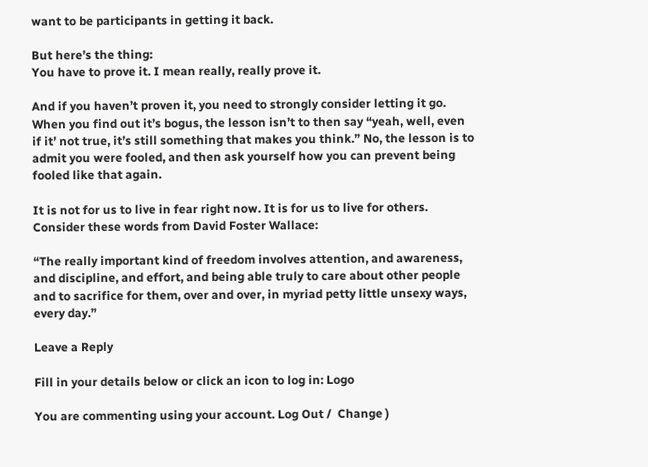want to be participants in getting it back.

But here’s the thing:
You have to prove it. I mean really, really prove it.

And if you haven’t proven it, you need to strongly consider letting it go. When you find out it’s bogus, the lesson isn’t to then say “yeah, well, even if it’ not true, it’s still something that makes you think.” No, the lesson is to admit you were fooled, and then ask yourself how you can prevent being fooled like that again.

It is not for us to live in fear right now. It is for us to live for others. Consider these words from David Foster Wallace:

“The really important kind of freedom involves attention, and awareness, and discipline, and effort, and being able truly to care about other people and to sacrifice for them, over and over, in myriad petty little unsexy ways, every day.”

Leave a Reply

Fill in your details below or click an icon to log in: Logo

You are commenting using your account. Log Out /  Change )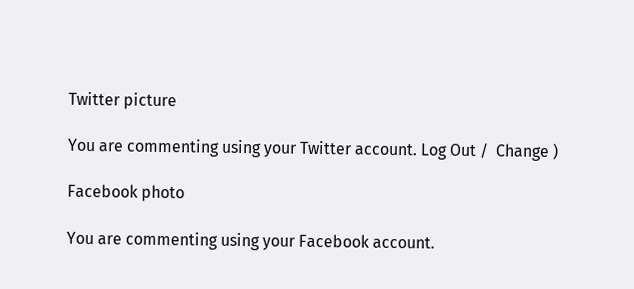Twitter picture

You are commenting using your Twitter account. Log Out /  Change )

Facebook photo

You are commenting using your Facebook account.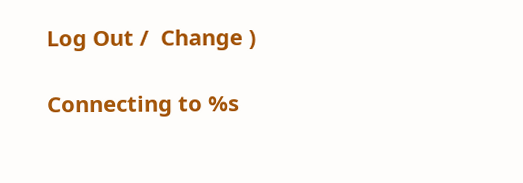Log Out /  Change )

Connecting to %s